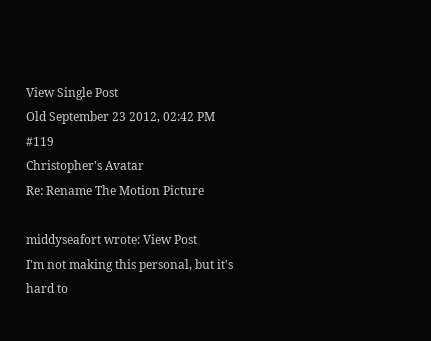View Single Post
Old September 23 2012, 02:42 PM   #119
Christopher's Avatar
Re: Rename The Motion Picture

middyseafort wrote: View Post
I'm not making this personal, but it's hard to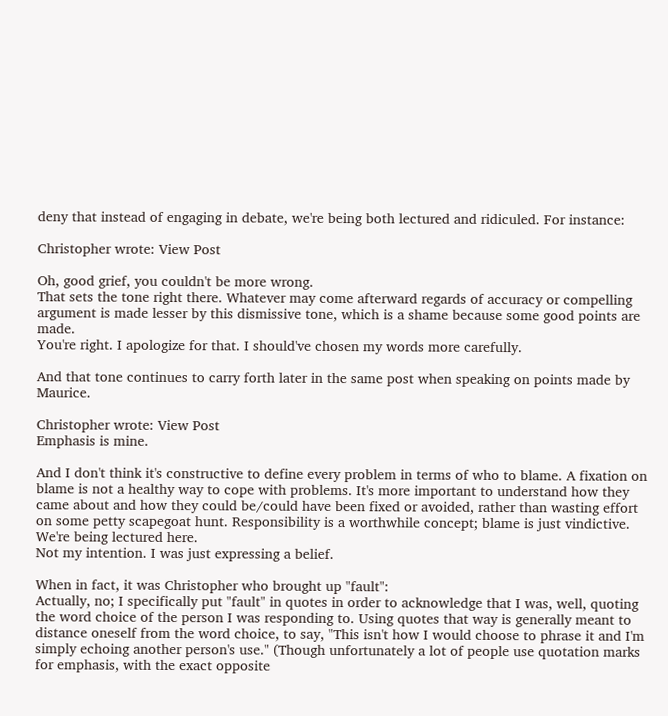deny that instead of engaging in debate, we're being both lectured and ridiculed. For instance:

Christopher wrote: View Post

Oh, good grief, you couldn't be more wrong.
That sets the tone right there. Whatever may come afterward regards of accuracy or compelling argument is made lesser by this dismissive tone, which is a shame because some good points are made.
You're right. I apologize for that. I should've chosen my words more carefully.

And that tone continues to carry forth later in the same post when speaking on points made by Maurice.

Christopher wrote: View Post
Emphasis is mine.

And I don't think it's constructive to define every problem in terms of who to blame. A fixation on blame is not a healthy way to cope with problems. It's more important to understand how they came about and how they could be/could have been fixed or avoided, rather than wasting effort on some petty scapegoat hunt. Responsibility is a worthwhile concept; blame is just vindictive.
We're being lectured here.
Not my intention. I was just expressing a belief.

When in fact, it was Christopher who brought up "fault":
Actually, no; I specifically put "fault" in quotes in order to acknowledge that I was, well, quoting the word choice of the person I was responding to. Using quotes that way is generally meant to distance oneself from the word choice, to say, "This isn't how I would choose to phrase it and I'm simply echoing another person's use." (Though unfortunately a lot of people use quotation marks for emphasis, with the exact opposite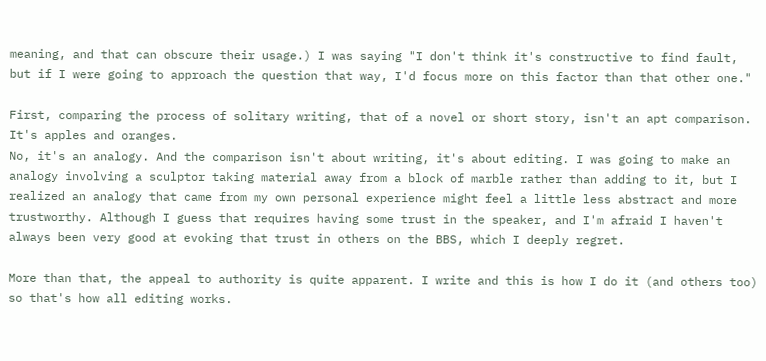meaning, and that can obscure their usage.) I was saying "I don't think it's constructive to find fault, but if I were going to approach the question that way, I'd focus more on this factor than that other one."

First, comparing the process of solitary writing, that of a novel or short story, isn't an apt comparison. It's apples and oranges.
No, it's an analogy. And the comparison isn't about writing, it's about editing. I was going to make an analogy involving a sculptor taking material away from a block of marble rather than adding to it, but I realized an analogy that came from my own personal experience might feel a little less abstract and more trustworthy. Although I guess that requires having some trust in the speaker, and I'm afraid I haven't always been very good at evoking that trust in others on the BBS, which I deeply regret.

More than that, the appeal to authority is quite apparent. I write and this is how I do it (and others too) so that's how all editing works.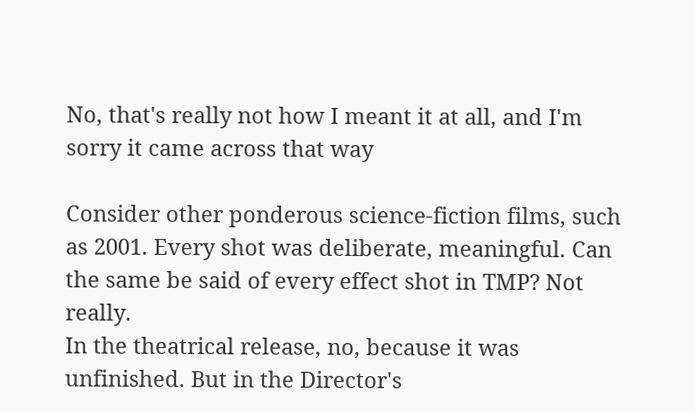No, that's really not how I meant it at all, and I'm sorry it came across that way

Consider other ponderous science-fiction films, such as 2001. Every shot was deliberate, meaningful. Can the same be said of every effect shot in TMP? Not really.
In the theatrical release, no, because it was unfinished. But in the Director's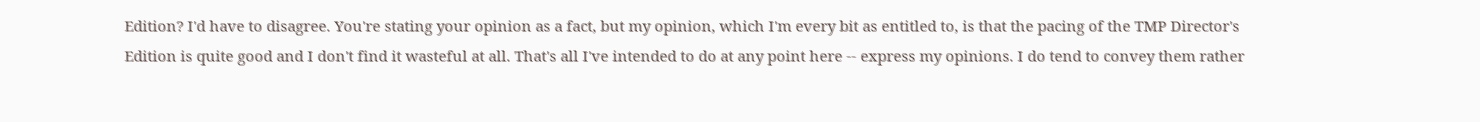Edition? I'd have to disagree. You're stating your opinion as a fact, but my opinion, which I'm every bit as entitled to, is that the pacing of the TMP Director's Edition is quite good and I don't find it wasteful at all. That's all I've intended to do at any point here -- express my opinions. I do tend to convey them rather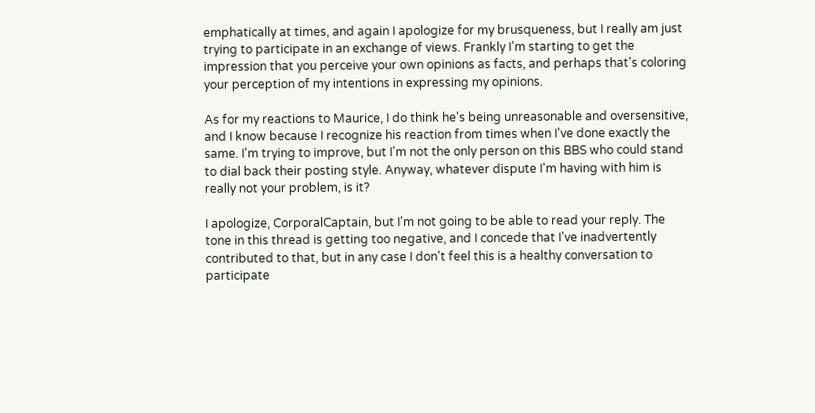emphatically at times, and again I apologize for my brusqueness, but I really am just trying to participate in an exchange of views. Frankly I'm starting to get the impression that you perceive your own opinions as facts, and perhaps that's coloring your perception of my intentions in expressing my opinions.

As for my reactions to Maurice, I do think he's being unreasonable and oversensitive, and I know because I recognize his reaction from times when I've done exactly the same. I'm trying to improve, but I'm not the only person on this BBS who could stand to dial back their posting style. Anyway, whatever dispute I'm having with him is really not your problem, is it?

I apologize, CorporalCaptain, but I'm not going to be able to read your reply. The tone in this thread is getting too negative, and I concede that I've inadvertently contributed to that, but in any case I don't feel this is a healthy conversation to participate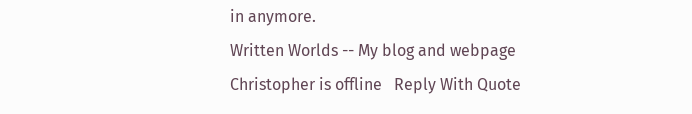in anymore.
Written Worlds -- My blog and webpage
Christopher is offline   Reply With Quote